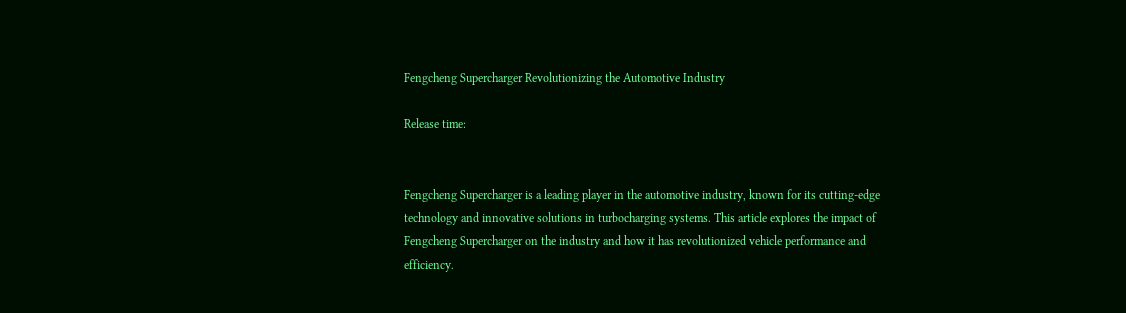Fengcheng Supercharger Revolutionizing the Automotive Industry

Release time:


Fengcheng Supercharger is a leading player in the automotive industry, known for its cutting-edge technology and innovative solutions in turbocharging systems. This article explores the impact of Fengcheng Supercharger on the industry and how it has revolutionized vehicle performance and efficiency.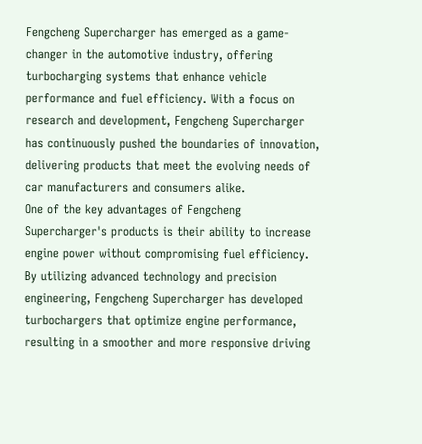Fengcheng Supercharger has emerged as a game-changer in the automotive industry, offering turbocharging systems that enhance vehicle performance and fuel efficiency. With a focus on research and development, Fengcheng Supercharger has continuously pushed the boundaries of innovation, delivering products that meet the evolving needs of car manufacturers and consumers alike.
One of the key advantages of Fengcheng Supercharger's products is their ability to increase engine power without compromising fuel efficiency. By utilizing advanced technology and precision engineering, Fengcheng Supercharger has developed turbochargers that optimize engine performance, resulting in a smoother and more responsive driving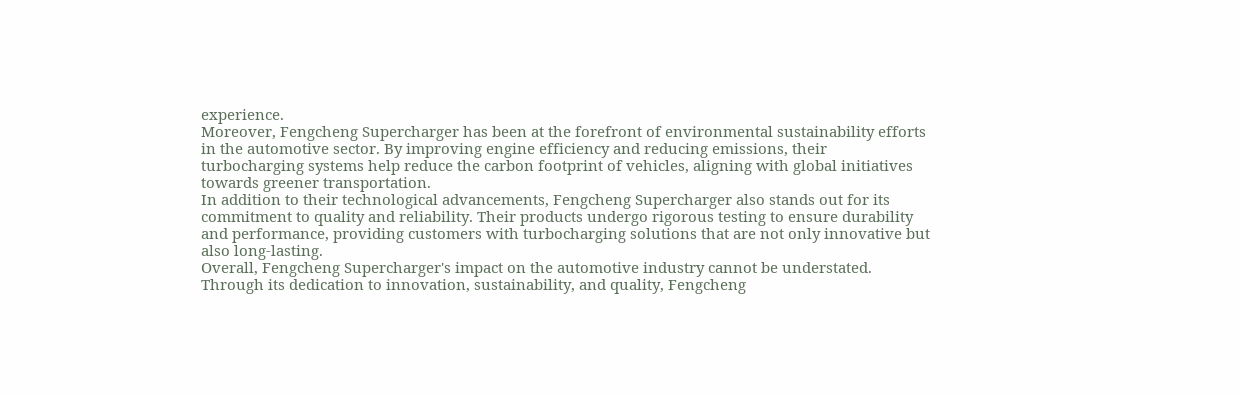experience.
Moreover, Fengcheng Supercharger has been at the forefront of environmental sustainability efforts in the automotive sector. By improving engine efficiency and reducing emissions, their turbocharging systems help reduce the carbon footprint of vehicles, aligning with global initiatives towards greener transportation.
In addition to their technological advancements, Fengcheng Supercharger also stands out for its commitment to quality and reliability. Their products undergo rigorous testing to ensure durability and performance, providing customers with turbocharging solutions that are not only innovative but also long-lasting.
Overall, Fengcheng Supercharger's impact on the automotive industry cannot be understated. Through its dedication to innovation, sustainability, and quality, Fengcheng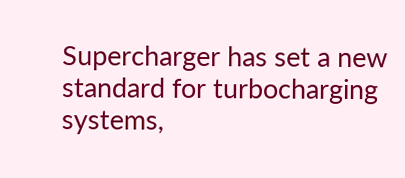Supercharger has set a new standard for turbocharging systems,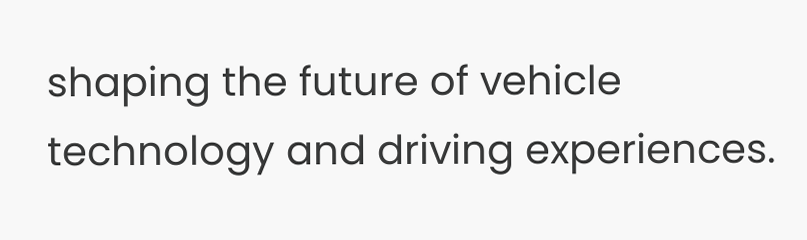shaping the future of vehicle technology and driving experiences.